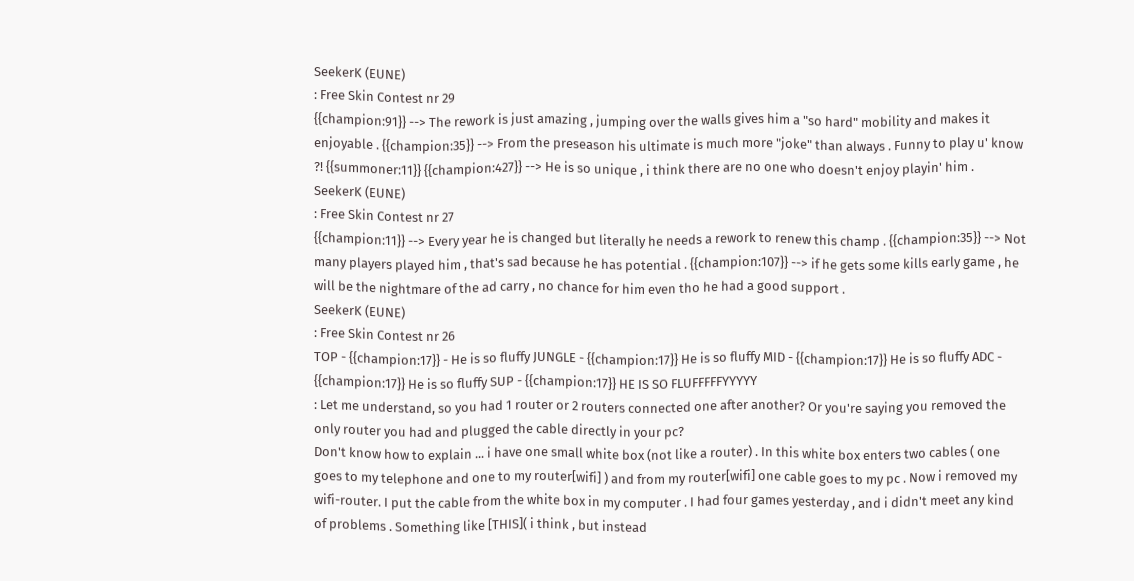SeekerK (EUNE)
: Free Skin Contest nr 29
{{champion:91}} --> The rework is just amazing , jumping over the walls gives him a "so hard" mobility and makes it enjoyable . {{champion:35}} --> From the preseason his ultimate is much more "joke" than always . Funny to play u' know ?! {{summoner:11}} {{champion:427}} --> He is so unique , i think there are no one who doesn't enjoy playin' him .
SeekerK (EUNE)
: Free Skin Contest nr 27
{{champion:11}} --> Every year he is changed but literally he needs a rework to renew this champ . {{champion:35}} --> Not many players played him , that's sad because he has potential . {{champion:107}} --> if he gets some kills early game , he will be the nightmare of the ad carry , no chance for him even tho he had a good support .
SeekerK (EUNE)
: Free Skin Contest nr 26
TOP - {{champion:17}} - He is so fluffy JUNGLE - {{champion:17}} He is so fluffy MID - {{champion:17}} He is so fluffy ADC - {{champion:17}} He is so fluffy SUP - {{champion:17}} HE IS SO FLUFFFFFYYYYY
: Let me understand, so you had 1 router or 2 routers connected one after another? Or you're saying you removed the only router you had and plugged the cable directly in your pc?
Don't know how to explain ... i have one small white box (not like a router) . In this white box enters two cables ( one goes to my telephone and one to my router[wifi] ) and from my router[wifi] one cable goes to my pc . Now i removed my wifi-router. I put the cable from the white box in my computer . I had four games yesterday , and i didn't meet any kind of problems . Something like [THIS]( i think , but instead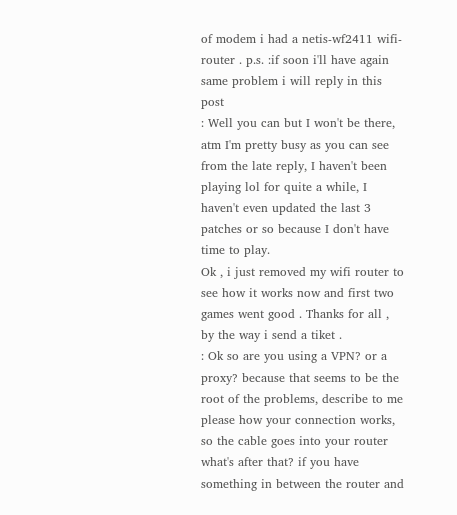of modem i had a netis-wf2411 wifi-router . p.s. :if soon i'll have again same problem i will reply in this post
: Well you can but I won't be there, atm I'm pretty busy as you can see from the late reply, I haven't been playing lol for quite a while, I haven't even updated the last 3 patches or so because I don't have time to play.
Ok , i just removed my wifi router to see how it works now and first two games went good . Thanks for all , by the way i send a tiket .
: Ok so are you using a VPN? or a proxy? because that seems to be the root of the problems, describe to me please how your connection works, so the cable goes into your router what's after that? if you have something in between the router and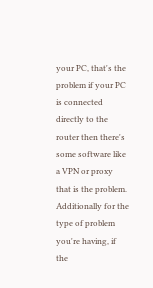your PC, that's the problem if your PC is connected directly to the router then there's some software like a VPN or proxy that is the problem. Additionally for the type of problem you're having, if the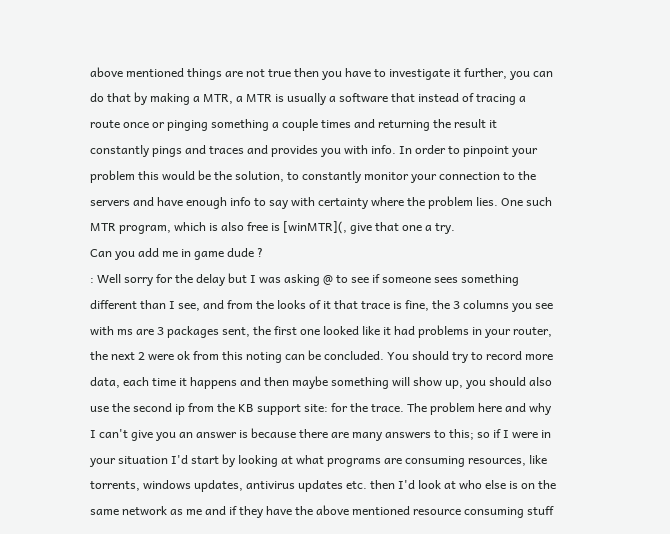above mentioned things are not true then you have to investigate it further, you can do that by making a MTR, a MTR is usually a software that instead of tracing a route once or pinging something a couple times and returning the result it constantly pings and traces and provides you with info. In order to pinpoint your problem this would be the solution, to constantly monitor your connection to the servers and have enough info to say with certainty where the problem lies. One such MTR program, which is also free is [winMTR](, give that one a try.
Can you add me in game dude ?
: Well sorry for the delay but I was asking @ to see if someone sees something different than I see, and from the looks of it that trace is fine, the 3 columns you see with ms are 3 packages sent, the first one looked like it had problems in your router, the next 2 were ok from this noting can be concluded. You should try to record more data, each time it happens and then maybe something will show up, you should also use the second ip from the KB support site: for the trace. The problem here and why I can't give you an answer is because there are many answers to this; so if I were in your situation I'd start by looking at what programs are consuming resources, like torrents, windows updates, antivirus updates etc. then I'd look at who else is on the same network as me and if they have the above mentioned resource consuming stuff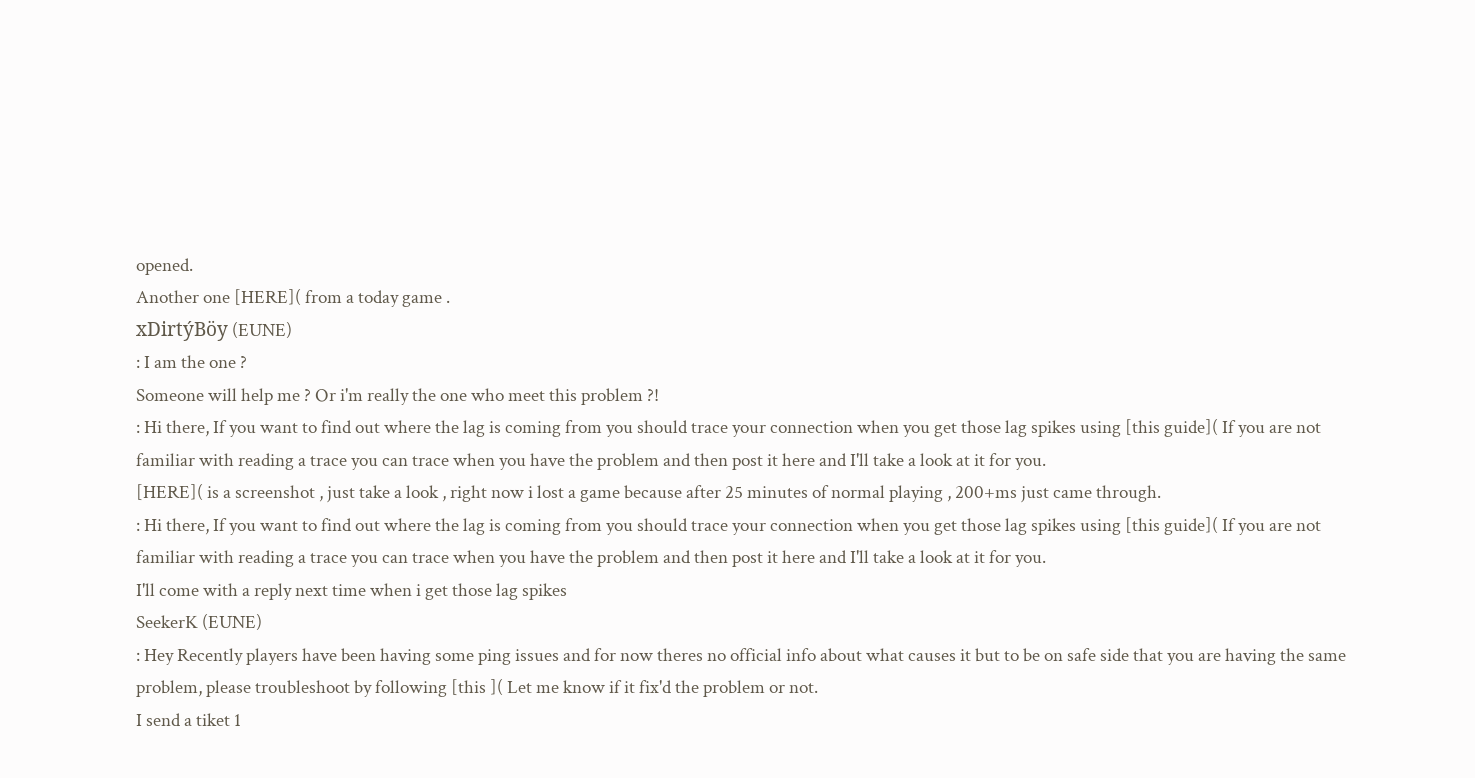opened.
Another one [HERE]( from a today game .
xDirtýBöy (EUNE)
: I am the one ?
Someone will help me ? Or i'm really the one who meet this problem ?!
: Hi there, If you want to find out where the lag is coming from you should trace your connection when you get those lag spikes using [this guide]( If you are not familiar with reading a trace you can trace when you have the problem and then post it here and I'll take a look at it for you.
[HERE]( is a screenshot , just take a look , right now i lost a game because after 25 minutes of normal playing , 200+ms just came through.
: Hi there, If you want to find out where the lag is coming from you should trace your connection when you get those lag spikes using [this guide]( If you are not familiar with reading a trace you can trace when you have the problem and then post it here and I'll take a look at it for you.
I'll come with a reply next time when i get those lag spikes
SeekerK (EUNE)
: Hey Recently players have been having some ping issues and for now theres no official info about what causes it but to be on safe side that you are having the same problem, please troubleshoot by following [this ]( Let me know if it fix'd the problem or not.
I send a tiket 1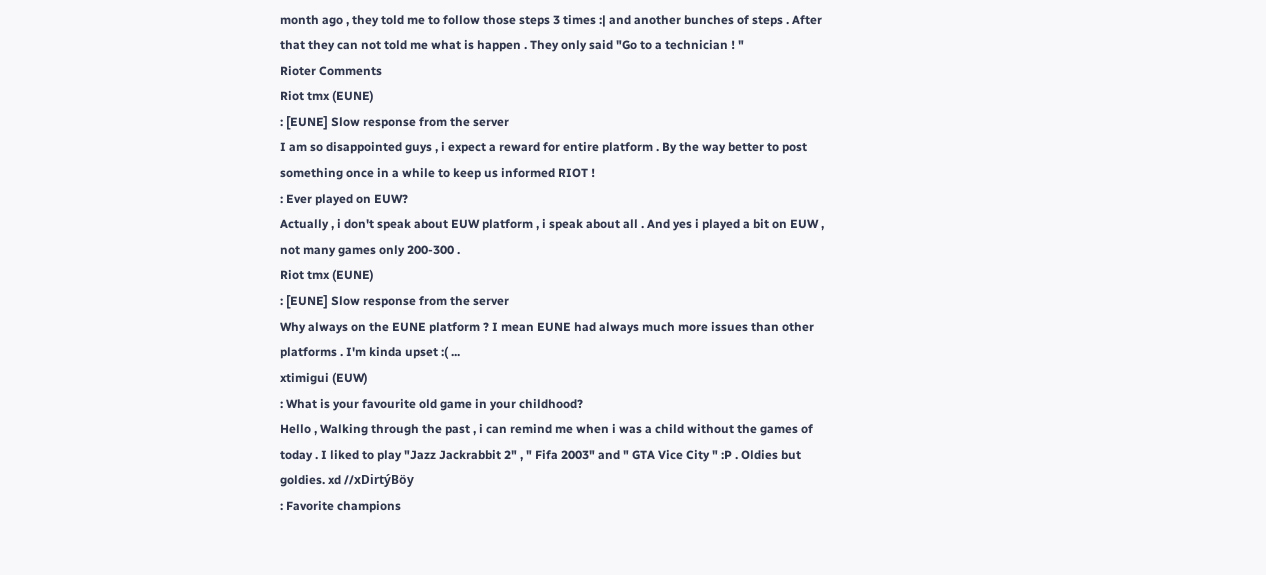month ago , they told me to follow those steps 3 times :| and another bunches of steps . After that they can not told me what is happen . They only said "Go to a technician ! "
Rioter Comments
Riot tmx (EUNE)
: [EUNE] Slow response from the server
I am so disappointed guys , i expect a reward for entire platform . By the way better to post something once in a while to keep us informed RIOT !
: Ever played on EUW?
Actually , i don't speak about EUW platform , i speak about all . And yes i played a bit on EUW , not many games only 200-300 .
Riot tmx (EUNE)
: [EUNE] Slow response from the server
Why always on the EUNE platform ? I mean EUNE had always much more issues than other platforms . I'm kinda upset :( ...
xtimigui (EUW)
: What is your favourite old game in your childhood?
Hello , Walking through the past , i can remind me when i was a child without the games of today . I liked to play "Jazz Jackrabbit 2" , " Fifa 2003" and " GTA Vice City " :P . Oldies but goldies. xd //xDirtýBöy
: Favorite champions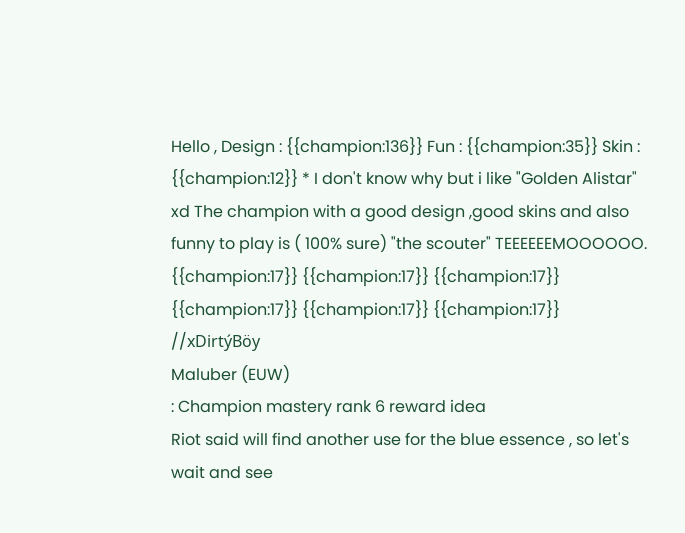Hello , Design : {{champion:136}} Fun : {{champion:35}} Skin : {{champion:12}} * I don't know why but i like "Golden Alistar" xd The champion with a good design ,good skins and also funny to play is ( 100% sure) "the scouter" TEEEEEEMOOOOOO. {{champion:17}} {{champion:17}} {{champion:17}} {{champion:17}} {{champion:17}} {{champion:17}} //xDirtýBöy
Maluber (EUW)
: Champion mastery rank 6 reward idea
Riot said will find another use for the blue essence , so let's wait and see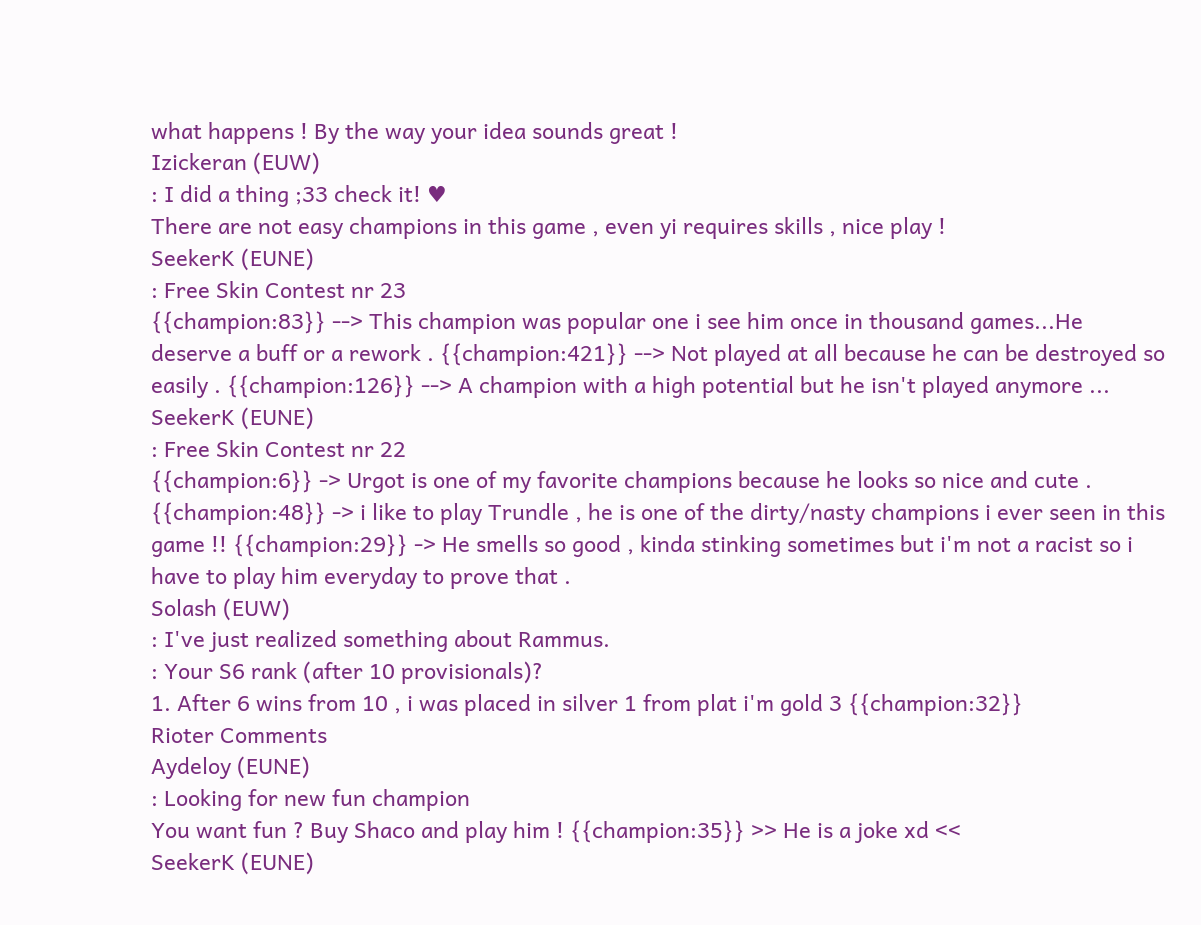what happens ! By the way your idea sounds great !
Izickeran (EUW)
: I did a thing ;33 check it! ♥
There are not easy champions in this game , even yi requires skills , nice play !
SeekerK (EUNE)
: Free Skin Contest nr 23
{{champion:83}} --> This champion was popular one i see him once in thousand games...He deserve a buff or a rework . {{champion:421}} --> Not played at all because he can be destroyed so easily . {{champion:126}} --> A champion with a high potential but he isn't played anymore ...
SeekerK (EUNE)
: Free Skin Contest nr 22
{{champion:6}} -> Urgot is one of my favorite champions because he looks so nice and cute . {{champion:48}} -> i like to play Trundle , he is one of the dirty/nasty champions i ever seen in this game !! {{champion:29}} -> He smells so good , kinda stinking sometimes but i'm not a racist so i have to play him everyday to prove that .
Solash (EUW)
: I've just realized something about Rammus.
: Your S6 rank (after 10 provisionals)?
1. After 6 wins from 10 , i was placed in silver 1 from plat i'm gold 3 {{champion:32}}
Rioter Comments
Aydeloy (EUNE)
: Looking for new fun champion
You want fun ? Buy Shaco and play him ! {{champion:35}} >> He is a joke xd <<
SeekerK (EUNE)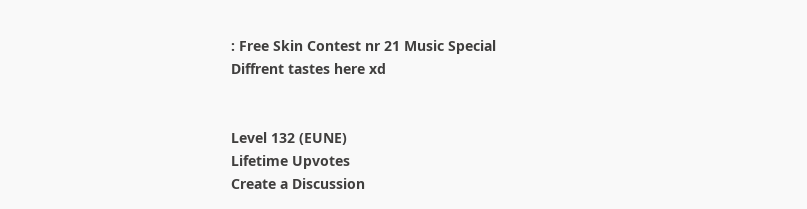: Free Skin Contest nr 21 Music Special
Diffrent tastes here xd


Level 132 (EUNE)
Lifetime Upvotes
Create a Discussion